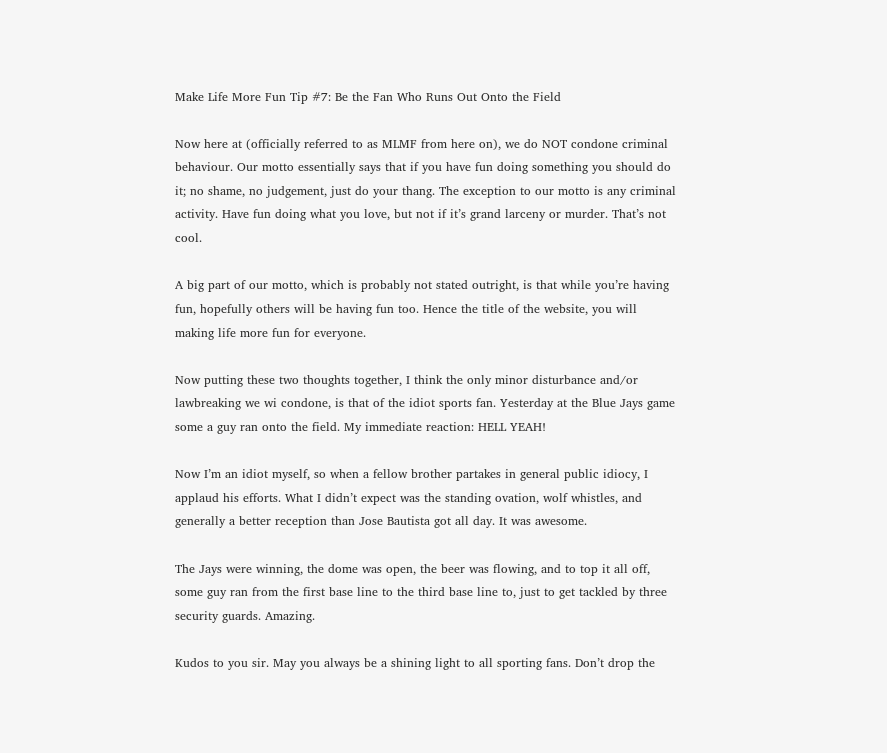Make Life More Fun Tip #7: Be the Fan Who Runs Out Onto the Field

Now here at (officially referred to as MLMF from here on), we do NOT condone criminal behaviour. Our motto essentially says that if you have fun doing something you should do it; no shame, no judgement, just do your thang. The exception to our motto is any criminal activity. Have fun doing what you love, but not if it’s grand larceny or murder. That’s not cool.

A big part of our motto, which is probably not stated outright, is that while you’re having fun, hopefully others will be having fun too. Hence the title of the website, you will making life more fun for everyone.

Now putting these two thoughts together, I think the only minor disturbance and/or lawbreaking we wi condone, is that of the idiot sports fan. Yesterday at the Blue Jays game some a guy ran onto the field. My immediate reaction: HELL YEAH!

Now I’m an idiot myself, so when a fellow brother partakes in general public idiocy, I applaud his efforts. What I didn’t expect was the standing ovation, wolf whistles, and generally a better reception than Jose Bautista got all day. It was awesome.

The Jays were winning, the dome was open, the beer was flowing, and to top it all off, some guy ran from the first base line to the third base line to, just to get tackled by three security guards. Amazing.

Kudos to you sir. May you always be a shining light to all sporting fans. Don’t drop the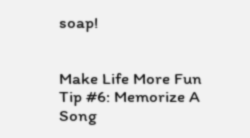soap!


Make Life More Fun Tip #6: Memorize A Song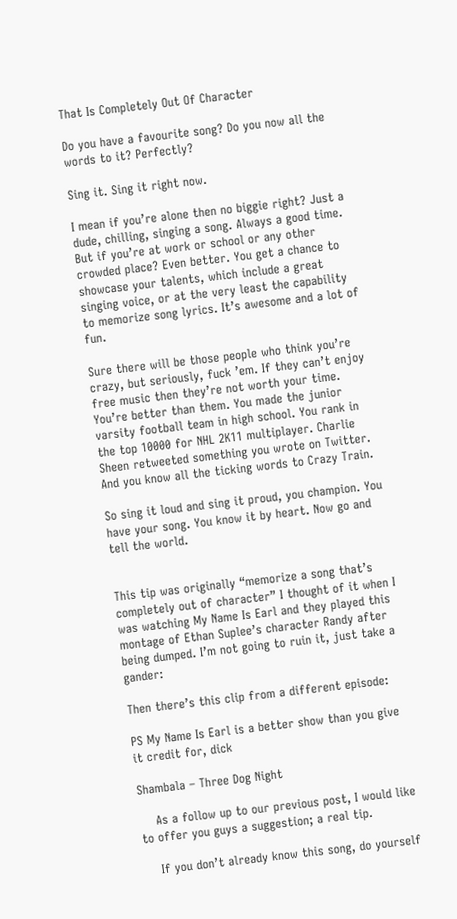That Is Completely Out Of Character

Do you have a favourite song? Do you now all the words to it? Perfectly?

Sing it. Sing it right now.

I mean if you’re alone then no biggie right? Just a dude, chilling, singing a song. Always a good time. But if you’re at work or school or any other crowded place? Even better. You get a chance to showcase your talents, which include a great singing voice, or at the very least the capability to memorize song lyrics. It’s awesome and a lot of fun.

Sure there will be those people who think you’re crazy, but seriously, fuck ’em. If they can’t enjoy free music then they’re not worth your time. You’re better than them. You made the junior varsity football team in high school. You rank in the top 10000 for NHL 2K11 multiplayer. Charlie Sheen retweeted something you wrote on Twitter. And you know all the ticking words to Crazy Train.

So sing it loud and sing it proud, you champion. You have your song. You know it by heart. Now go and tell the world.


This tip was originally “memorize a song that’s completely out of character” I thought of it when I was watching My Name Is Earl and they played this montage of Ethan Suplee’s character Randy after being dumped. I’m not going to ruin it, just take a gander:

Then there’s this clip from a different episode:

PS My Name Is Earl is a better show than you give it credit for, dick

Shambala – Three Dog Night

    As a follow up to our previous post, I would like to offer you guys a suggestion; a real tip.

    If you don’t already know this song, do yourself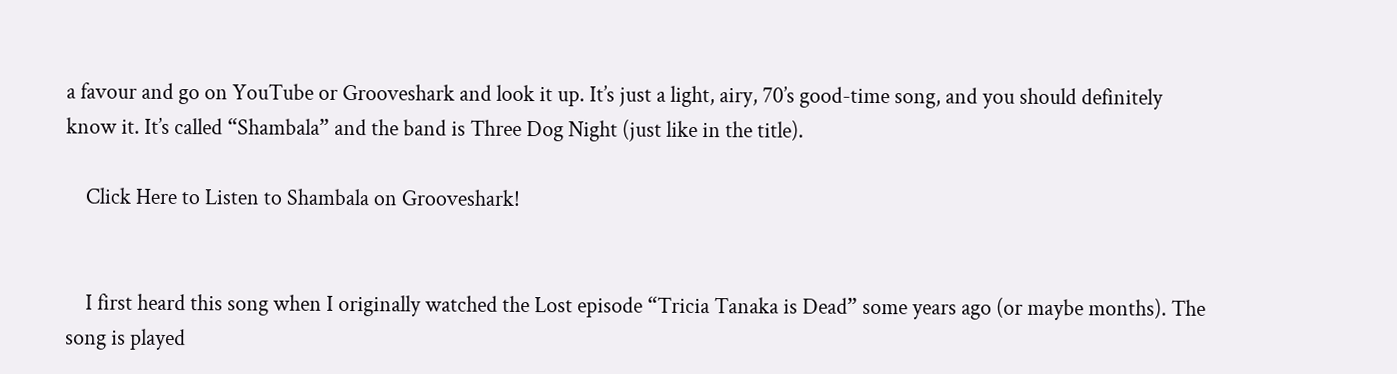a favour and go on YouTube or Grooveshark and look it up. It’s just a light, airy, 70’s good-time song, and you should definitely know it. It’s called “Shambala” and the band is Three Dog Night (just like in the title).

    Click Here to Listen to Shambala on Grooveshark!


    I first heard this song when I originally watched the Lost episode “Tricia Tanaka is Dead” some years ago (or maybe months). The song is played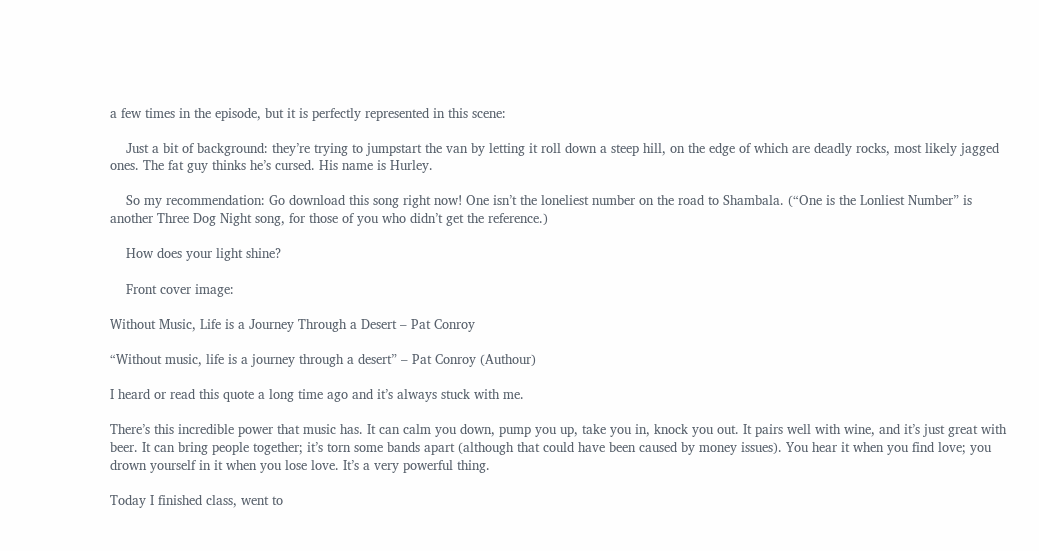a few times in the episode, but it is perfectly represented in this scene:

    Just a bit of background: they’re trying to jumpstart the van by letting it roll down a steep hill, on the edge of which are deadly rocks, most likely jagged ones. The fat guy thinks he’s cursed. His name is Hurley.

    So my recommendation: Go download this song right now! One isn’t the loneliest number on the road to Shambala. (“One is the Lonliest Number” is another Three Dog Night song, for those of you who didn’t get the reference.)

    How does your light shine?

    Front cover image:

Without Music, Life is a Journey Through a Desert – Pat Conroy

“Without music, life is a journey through a desert” – Pat Conroy (Authour)

I heard or read this quote a long time ago and it’s always stuck with me.

There’s this incredible power that music has. It can calm you down, pump you up, take you in, knock you out. It pairs well with wine, and it’s just great with beer. It can bring people together; it’s torn some bands apart (although that could have been caused by money issues). You hear it when you find love; you drown yourself in it when you lose love. It’s a very powerful thing.

Today I finished class, went to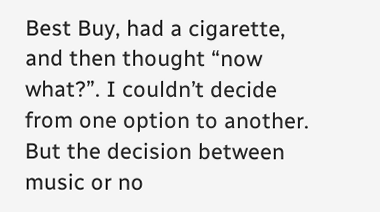Best Buy, had a cigarette, and then thought “now what?”. I couldn’t decide from one option to another. But the decision between music or no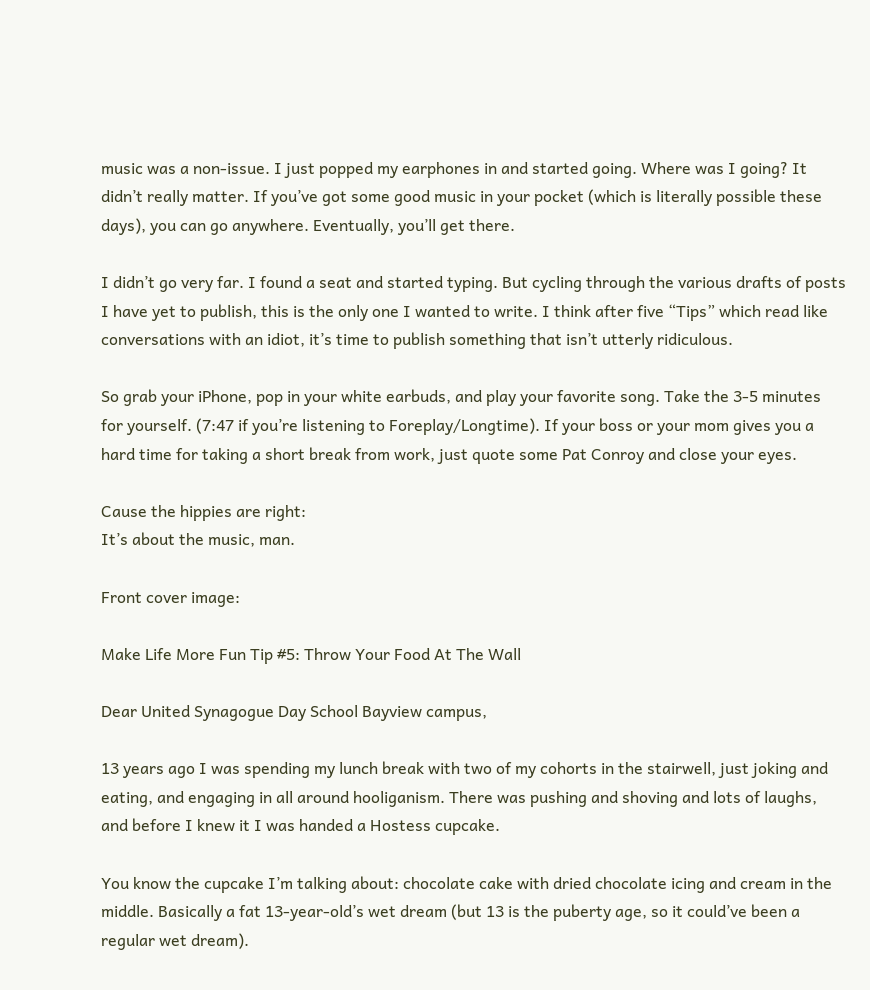music was a non-issue. I just popped my earphones in and started going. Where was I going? It didn’t really matter. If you’ve got some good music in your pocket (which is literally possible these days), you can go anywhere. Eventually, you’ll get there.

I didn’t go very far. I found a seat and started typing. But cycling through the various drafts of posts I have yet to publish, this is the only one I wanted to write. I think after five “Tips” which read like conversations with an idiot, it’s time to publish something that isn’t utterly ridiculous.

So grab your iPhone, pop in your white earbuds, and play your favorite song. Take the 3-5 minutes for yourself. (7:47 if you’re listening to Foreplay/Longtime). If your boss or your mom gives you a hard time for taking a short break from work, just quote some Pat Conroy and close your eyes.

Cause the hippies are right:
It’s about the music, man.

Front cover image:

Make Life More Fun Tip #5: Throw Your Food At The Wall

Dear United Synagogue Day School Bayview campus,

13 years ago I was spending my lunch break with two of my cohorts in the stairwell, just joking and eating, and engaging in all around hooliganism. There was pushing and shoving and lots of laughs, and before I knew it I was handed a Hostess cupcake.

You know the cupcake I’m talking about: chocolate cake with dried chocolate icing and cream in the middle. Basically a fat 13-year-old’s wet dream (but 13 is the puberty age, so it could’ve been a regular wet dream).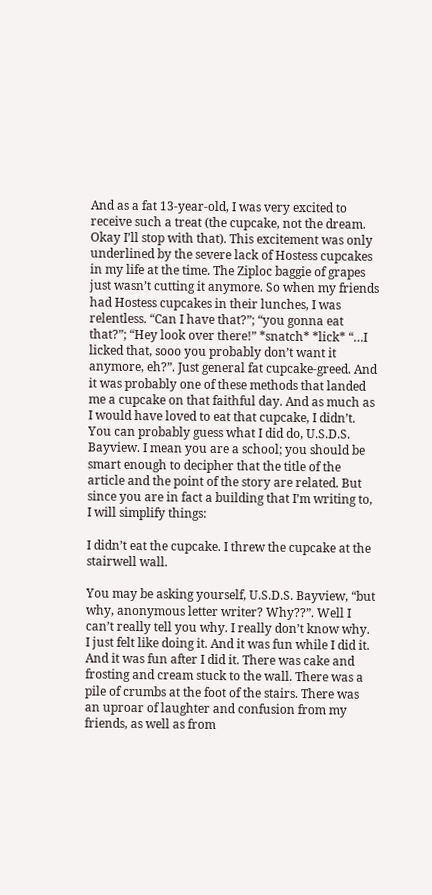And as a fat 13-year-old, I was very excited to receive such a treat (the cupcake, not the dream. Okay I’ll stop with that). This excitement was only underlined by the severe lack of Hostess cupcakes in my life at the time. The Ziploc baggie of grapes just wasn’t cutting it anymore. So when my friends had Hostess cupcakes in their lunches, I was relentless. “Can I have that?”; “you gonna eat that?”; “Hey look over there!” *snatch* *lick* “…I licked that, sooo you probably don’t want it anymore, eh?”. Just general fat cupcake-greed. And it was probably one of these methods that landed me a cupcake on that faithful day. And as much as I would have loved to eat that cupcake, I didn’t. You can probably guess what I did do, U.S.D.S. Bayview. I mean you are a school; you should be smart enough to decipher that the title of the article and the point of the story are related. But since you are in fact a building that I’m writing to, I will simplify things:

I didn’t eat the cupcake. I threw the cupcake at the stairwell wall.

You may be asking yourself, U.S.D.S. Bayview, “but why, anonymous letter writer? Why??”. Well I can’t really tell you why. I really don’t know why. I just felt like doing it. And it was fun while I did it. And it was fun after I did it. There was cake and frosting and cream stuck to the wall. There was a pile of crumbs at the foot of the stairs. There was an uproar of laughter and confusion from my friends, as well as from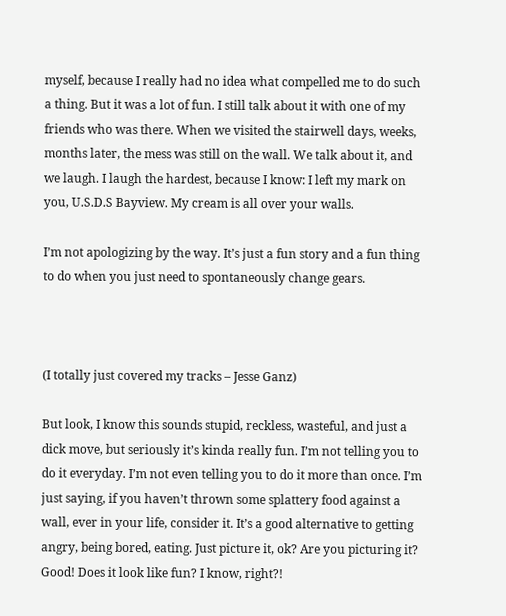myself, because I really had no idea what compelled me to do such a thing. But it was a lot of fun. I still talk about it with one of my friends who was there. When we visited the stairwell days, weeks, months later, the mess was still on the wall. We talk about it, and we laugh. I laugh the hardest, because I know: I left my mark on you, U.S.D.S Bayview. My cream is all over your walls.

I’m not apologizing by the way. It’s just a fun story and a fun thing to do when you just need to spontaneously change gears.



(I totally just covered my tracks – Jesse Ganz)

But look, I know this sounds stupid, reckless, wasteful, and just a dick move, but seriously it’s kinda really fun. I’m not telling you to do it everyday. I’m not even telling you to do it more than once. I’m just saying, if you haven’t thrown some splattery food against a wall, ever in your life, consider it. It’s a good alternative to getting angry, being bored, eating. Just picture it, ok? Are you picturing it? Good! Does it look like fun? I know, right?!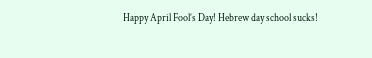Happy April Fool’s Day! Hebrew day school sucks!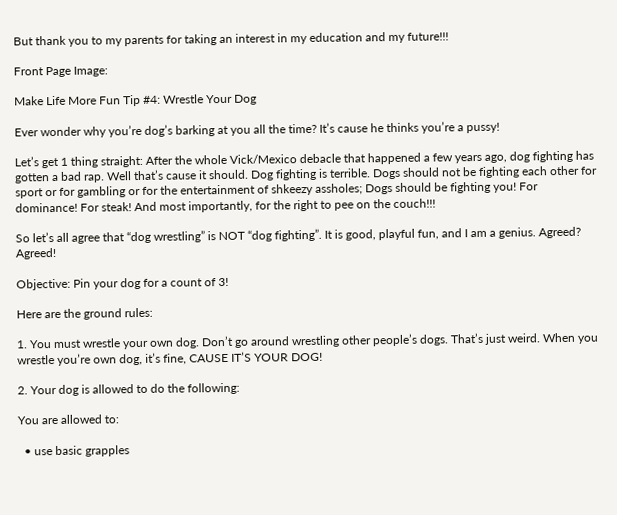But thank you to my parents for taking an interest in my education and my future!!!

Front Page Image:

Make Life More Fun Tip #4: Wrestle Your Dog

Ever wonder why you’re dog’s barking at you all the time? It’s cause he thinks you’re a pussy!

Let’s get 1 thing straight: After the whole Vick/Mexico debacle that happened a few years ago, dog fighting has gotten a bad rap. Well that’s cause it should. Dog fighting is terrible. Dogs should not be fighting each other for sport or for gambling or for the entertainment of shkeezy assholes; Dogs should be fighting you! For dominance! For steak! And most importantly, for the right to pee on the couch!!!

So let’s all agree that “dog wrestling” is NOT “dog fighting”. It is good, playful fun, and I am a genius. Agreed? Agreed!

Objective: Pin your dog for a count of 3!

Here are the ground rules:

1. You must wrestle your own dog. Don’t go around wrestling other people’s dogs. That’s just weird. When you wrestle you’re own dog, it’s fine, CAUSE IT’S YOUR DOG!

2. Your dog is allowed to do the following:

You are allowed to:

  • use basic grapples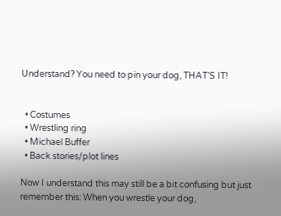Understand? You need to pin your dog, THAT’S IT!


  • Costumes
  • Wrestling ring
  • Michael Buffer
  • Back stories/plot lines

Now I understand this may still be a bit confusing but just remember this: When you wrestle your dog,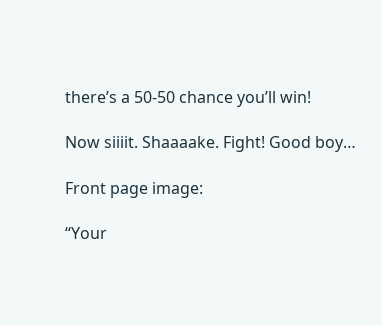there’s a 50-50 chance you’ll win!

Now siiiit. Shaaaake. Fight! Good boy…

Front page image:

“Your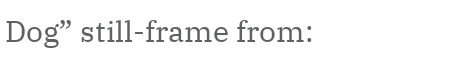Dog” still-frame from: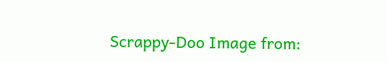Scrappy-Doo Image from: